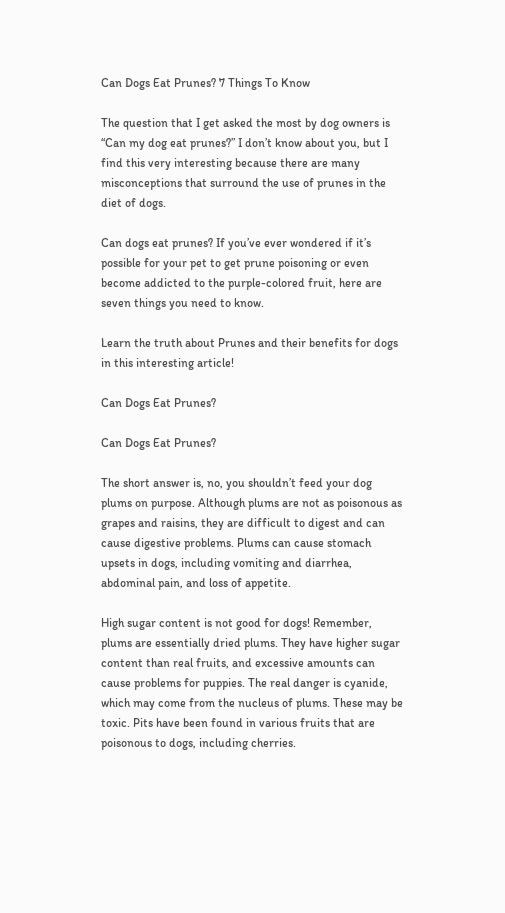Can Dogs Eat Prunes? 7 Things To Know

The question that I get asked the most by dog owners is “Can my dog eat prunes?” I don’t know about you, but I find this very interesting because there are many misconceptions that surround the use of prunes in the diet of dogs.

Can dogs eat prunes? If you’ve ever wondered if it’s possible for your pet to get prune poisoning or even become addicted to the purple-colored fruit, here are seven things you need to know.

Learn the truth about Prunes and their benefits for dogs in this interesting article!

Can Dogs Eat Prunes?

Can Dogs Eat Prunes?

The short answer is, no, you shouldn’t feed your dog plums on purpose. Although plums are not as poisonous as grapes and raisins, they are difficult to digest and can cause digestive problems. Plums can cause stomach upsets in dogs, including vomiting and diarrhea, abdominal pain, and loss of appetite.

High sugar content is not good for dogs! Remember, plums are essentially dried plums. They have higher sugar content than real fruits, and excessive amounts can cause problems for puppies. The real danger is cyanide, which may come from the nucleus of plums. These may be toxic. Pits have been found in various fruits that are poisonous to dogs, including cherries.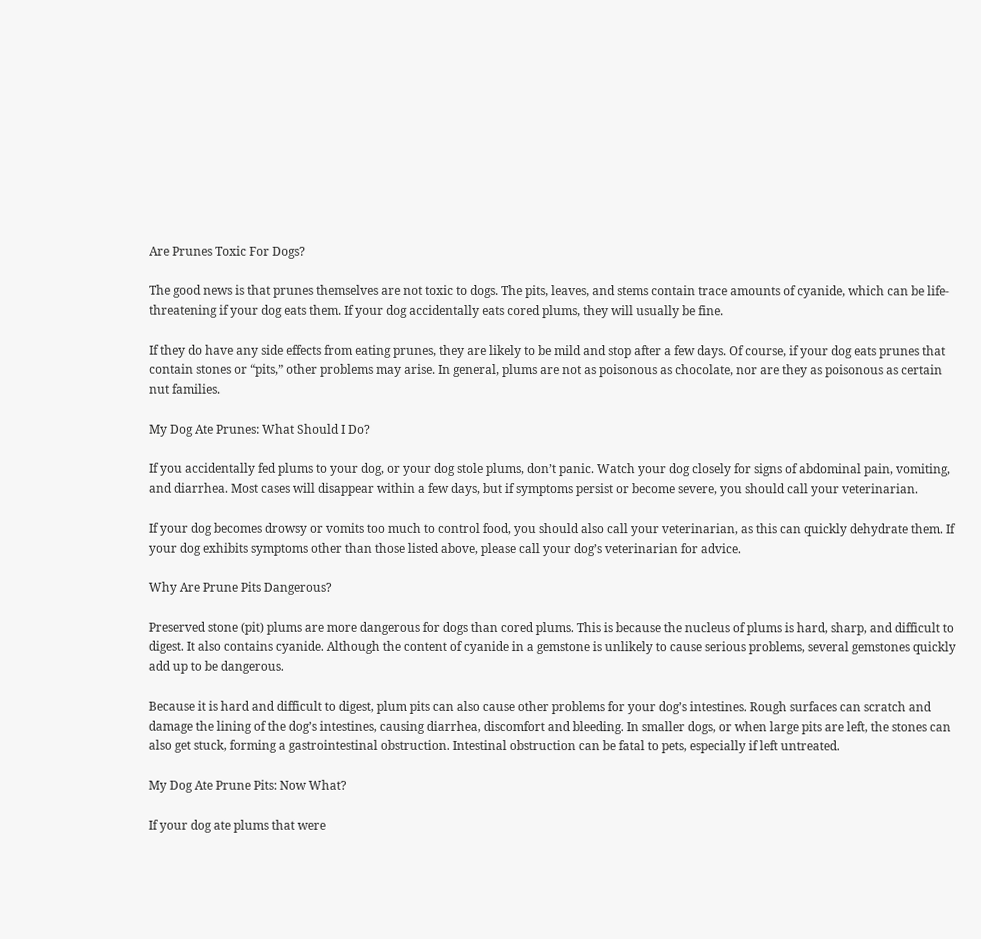Are Prunes Toxic For Dogs?

The good news is that prunes themselves are not toxic to dogs. The pits, leaves, and stems contain trace amounts of cyanide, which can be life-threatening if your dog eats them. If your dog accidentally eats cored plums, they will usually be fine.

If they do have any side effects from eating prunes, they are likely to be mild and stop after a few days. Of course, if your dog eats prunes that contain stones or “pits,” other problems may arise. In general, plums are not as poisonous as chocolate, nor are they as poisonous as certain nut families.

My Dog Ate Prunes: What Should I Do?

If you accidentally fed plums to your dog, or your dog stole plums, don’t panic. Watch your dog closely for signs of abdominal pain, vomiting, and diarrhea. Most cases will disappear within a few days, but if symptoms persist or become severe, you should call your veterinarian.

If your dog becomes drowsy or vomits too much to control food, you should also call your veterinarian, as this can quickly dehydrate them. If your dog exhibits symptoms other than those listed above, please call your dog’s veterinarian for advice.

Why Are Prune Pits Dangerous?

Preserved stone (pit) plums are more dangerous for dogs than cored plums. This is because the nucleus of plums is hard, sharp, and difficult to digest. It also contains cyanide. Although the content of cyanide in a gemstone is unlikely to cause serious problems, several gemstones quickly add up to be dangerous.

Because it is hard and difficult to digest, plum pits can also cause other problems for your dog’s intestines. Rough surfaces can scratch and damage the lining of the dog’s intestines, causing diarrhea, discomfort and bleeding. In smaller dogs, or when large pits are left, the stones can also get stuck, forming a gastrointestinal obstruction. Intestinal obstruction can be fatal to pets, especially if left untreated.

My Dog Ate Prune Pits: Now What?

If your dog ate plums that were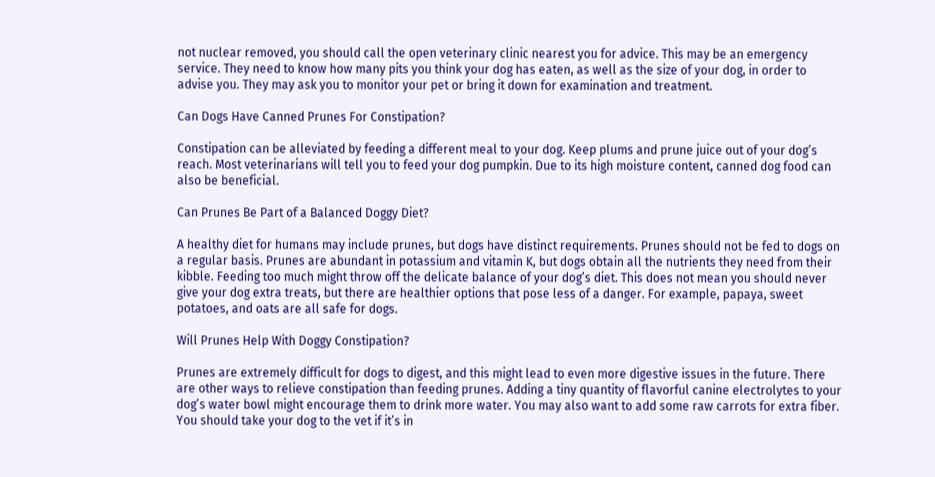not nuclear removed, you should call the open veterinary clinic nearest you for advice. This may be an emergency service. They need to know how many pits you think your dog has eaten, as well as the size of your dog, in order to advise you. They may ask you to monitor your pet or bring it down for examination and treatment.

Can Dogs Have Canned Prunes For Constipation?

Constipation can be alleviated by feeding a different meal to your dog. Keep plums and prune juice out of your dog’s reach. Most veterinarians will tell you to feed your dog pumpkin. Due to its high moisture content, canned dog food can also be beneficial.

Can Prunes Be Part of a Balanced Doggy Diet?

A healthy diet for humans may include prunes, but dogs have distinct requirements. Prunes should not be fed to dogs on a regular basis. Prunes are abundant in potassium and vitamin K, but dogs obtain all the nutrients they need from their kibble. Feeding too much might throw off the delicate balance of your dog’s diet. This does not mean you should never give your dog extra treats, but there are healthier options that pose less of a danger. For example, papaya, sweet potatoes, and oats are all safe for dogs.

Will Prunes Help With Doggy Constipation?

Prunes are extremely difficult for dogs to digest, and this might lead to even more digestive issues in the future. There are other ways to relieve constipation than feeding prunes. Adding a tiny quantity of flavorful canine electrolytes to your dog’s water bowl might encourage them to drink more water. You may also want to add some raw carrots for extra fiber. You should take your dog to the vet if it’s in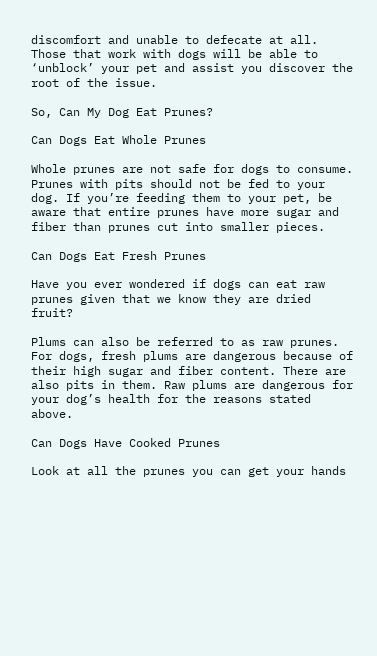discomfort and unable to defecate at all. Those that work with dogs will be able to ‘unblock’ your pet and assist you discover the root of the issue.

So, Can My Dog Eat Prunes?

Can Dogs Eat Whole Prunes

Whole prunes are not safe for dogs to consume. Prunes with pits should not be fed to your dog. If you’re feeding them to your pet, be aware that entire prunes have more sugar and fiber than prunes cut into smaller pieces.

Can Dogs Eat Fresh Prunes

Have you ever wondered if dogs can eat raw prunes given that we know they are dried fruit?

Plums can also be referred to as raw prunes. For dogs, fresh plums are dangerous because of their high sugar and fiber content. There are also pits in them. Raw plums are dangerous for your dog’s health for the reasons stated above.

Can Dogs Have Cooked Prunes

Look at all the prunes you can get your hands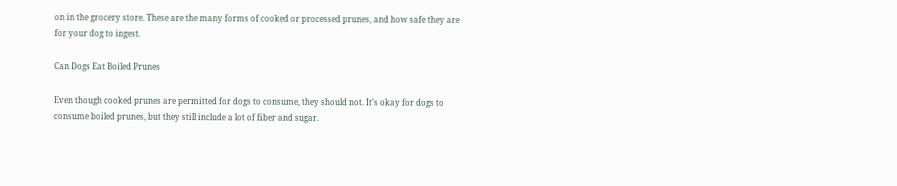on in the grocery store. These are the many forms of cooked or processed prunes, and how safe they are for your dog to ingest.

Can Dogs Eat Boiled Prunes

Even though cooked prunes are permitted for dogs to consume, they should not. It’s okay for dogs to consume boiled prunes, but they still include a lot of fiber and sugar.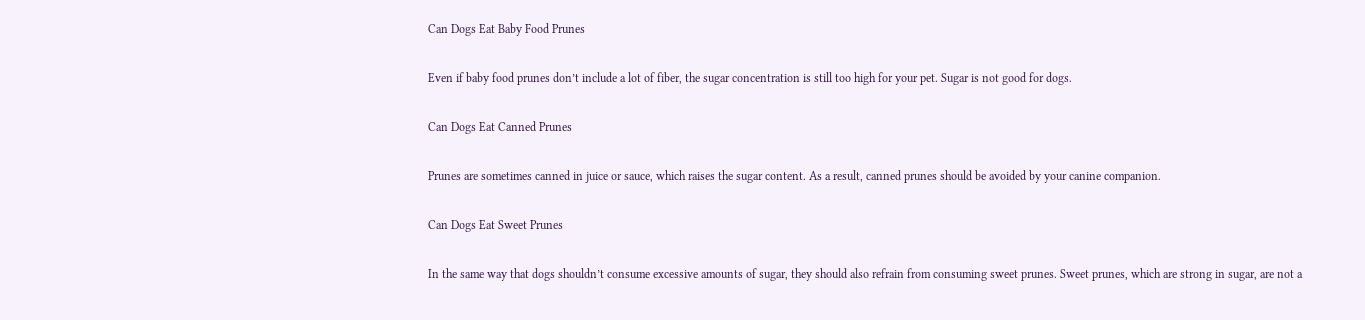Can Dogs Eat Baby Food Prunes

Even if baby food prunes don’t include a lot of fiber, the sugar concentration is still too high for your pet. Sugar is not good for dogs.

Can Dogs Eat Canned Prunes

Prunes are sometimes canned in juice or sauce, which raises the sugar content. As a result, canned prunes should be avoided by your canine companion.

Can Dogs Eat Sweet Prunes

In the same way that dogs shouldn’t consume excessive amounts of sugar, they should also refrain from consuming sweet prunes. Sweet prunes, which are strong in sugar, are not a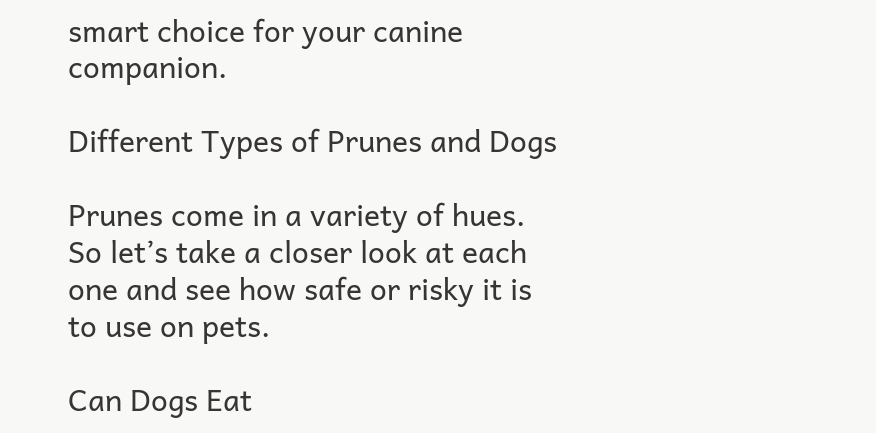smart choice for your canine companion.

Different Types of Prunes and Dogs

Prunes come in a variety of hues. So let’s take a closer look at each one and see how safe or risky it is to use on pets.

Can Dogs Eat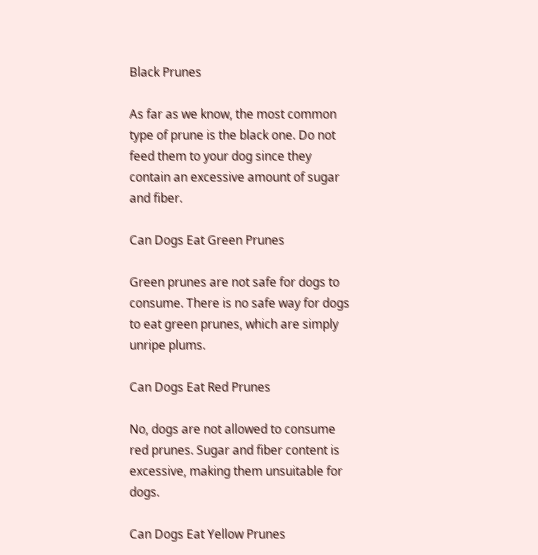Black Prunes

As far as we know, the most common type of prune is the black one. Do not feed them to your dog since they contain an excessive amount of sugar and fiber.

Can Dogs Eat Green Prunes

Green prunes are not safe for dogs to consume. There is no safe way for dogs to eat green prunes, which are simply unripe plums.

Can Dogs Eat Red Prunes

No, dogs are not allowed to consume red prunes. Sugar and fiber content is excessive, making them unsuitable for dogs.

Can Dogs Eat Yellow Prunes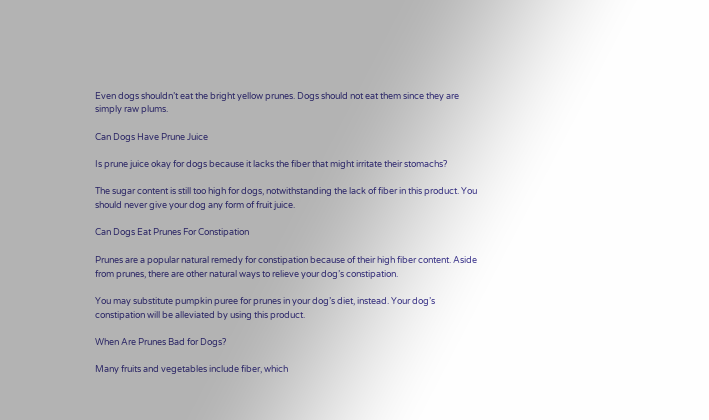Even dogs shouldn’t eat the bright yellow prunes. Dogs should not eat them since they are simply raw plums.

Can Dogs Have Prune Juice

Is prune juice okay for dogs because it lacks the fiber that might irritate their stomachs?

The sugar content is still too high for dogs, notwithstanding the lack of fiber in this product. You should never give your dog any form of fruit juice.

Can Dogs Eat Prunes For Constipation

Prunes are a popular natural remedy for constipation because of their high fiber content. Aside from prunes, there are other natural ways to relieve your dog’s constipation.

You may substitute pumpkin puree for prunes in your dog’s diet, instead. Your dog’s constipation will be alleviated by using this product.

When Are Prunes Bad for Dogs?

Many fruits and vegetables include fiber, which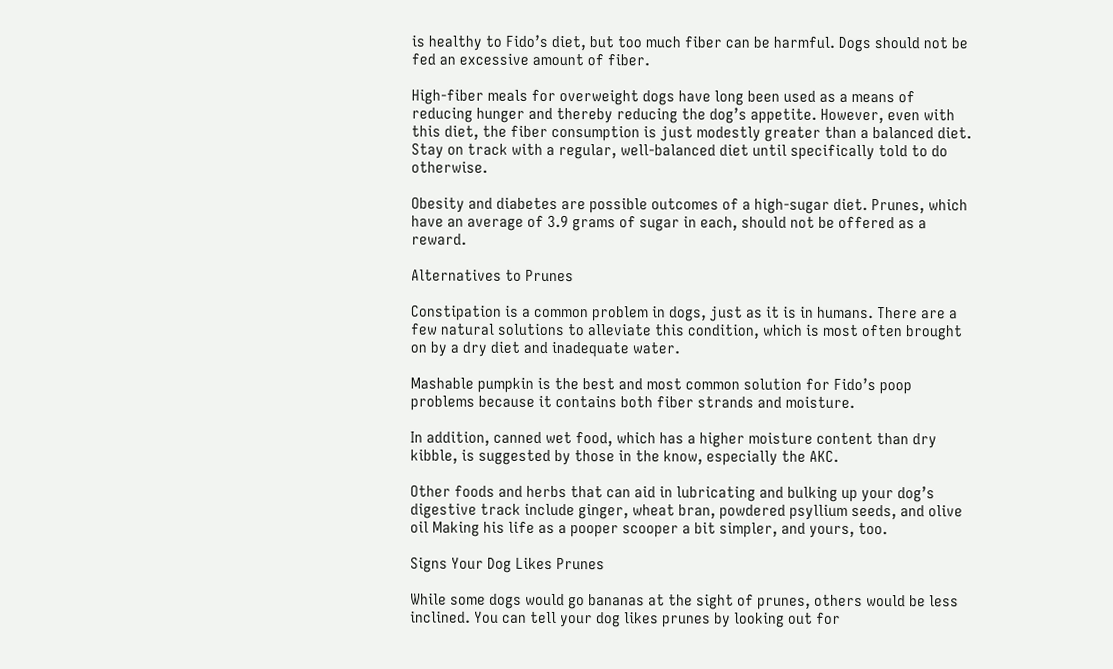is healthy to Fido’s diet, but too much fiber can be harmful. Dogs should not be fed an excessive amount of fiber.

High-fiber meals for overweight dogs have long been used as a means of reducing hunger and thereby reducing the dog’s appetite. However, even with this diet, the fiber consumption is just modestly greater than a balanced diet. Stay on track with a regular, well-balanced diet until specifically told to do otherwise.

Obesity and diabetes are possible outcomes of a high-sugar diet. Prunes, which have an average of 3.9 grams of sugar in each, should not be offered as a reward.

Alternatives to Prunes

Constipation is a common problem in dogs, just as it is in humans. There are a few natural solutions to alleviate this condition, which is most often brought on by a dry diet and inadequate water.

Mashable pumpkin is the best and most common solution for Fido’s poop problems because it contains both fiber strands and moisture.

In addition, canned wet food, which has a higher moisture content than dry kibble, is suggested by those in the know, especially the AKC.

Other foods and herbs that can aid in lubricating and bulking up your dog’s digestive track include ginger, wheat bran, powdered psyllium seeds, and olive oil Making his life as a pooper scooper a bit simpler, and yours, too.

Signs Your Dog Likes Prunes

While some dogs would go bananas at the sight of prunes, others would be less inclined. You can tell your dog likes prunes by looking out for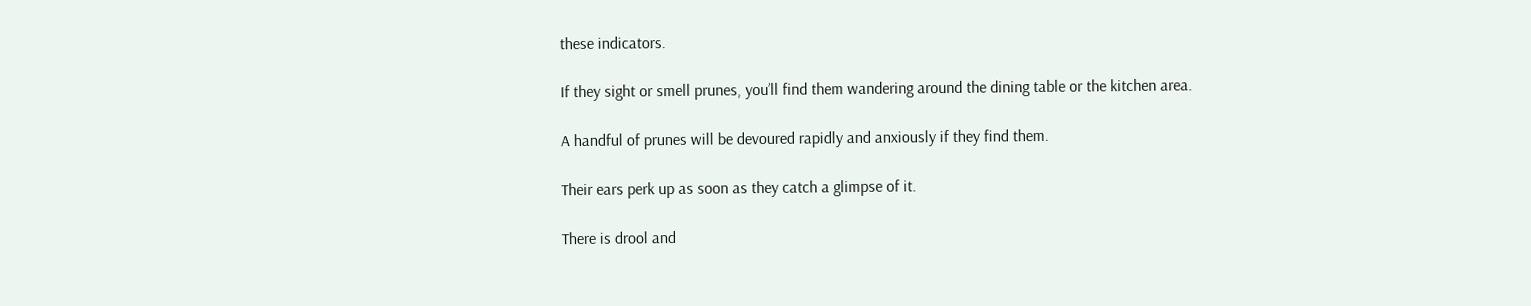these indicators.

If they sight or smell prunes, you’ll find them wandering around the dining table or the kitchen area.

A handful of prunes will be devoured rapidly and anxiously if they find them.

Their ears perk up as soon as they catch a glimpse of it.

There is drool and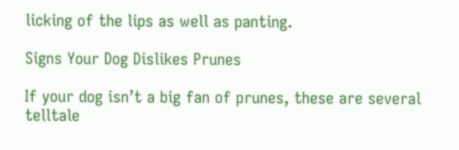licking of the lips as well as panting.

Signs Your Dog Dislikes Prunes

If your dog isn’t a big fan of prunes, these are several telltale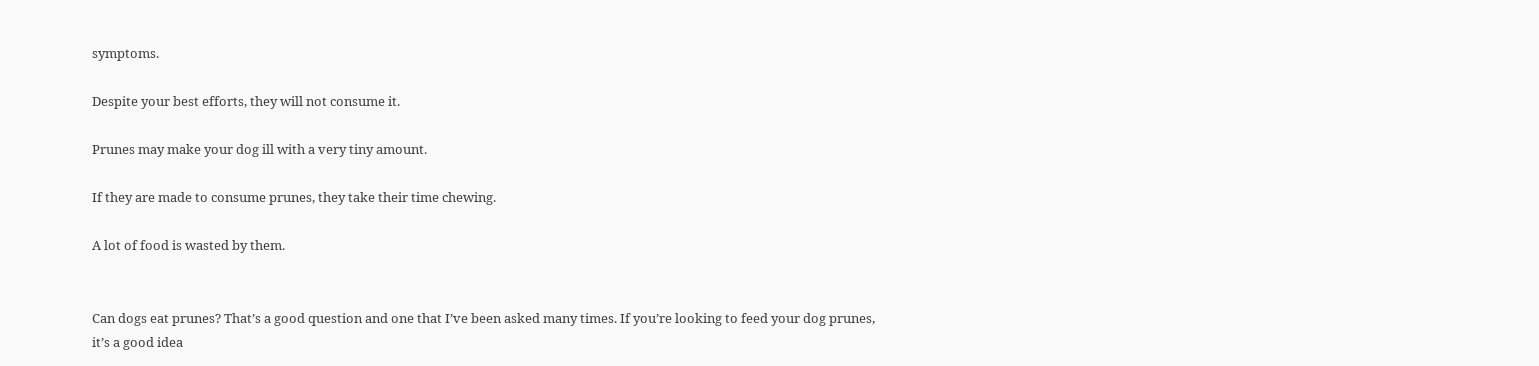symptoms.

Despite your best efforts, they will not consume it.

Prunes may make your dog ill with a very tiny amount.

If they are made to consume prunes, they take their time chewing.

A lot of food is wasted by them.


Can dogs eat prunes? That’s a good question and one that I’ve been asked many times. If you’re looking to feed your dog prunes, it’s a good idea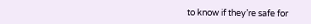to know if they’re safe for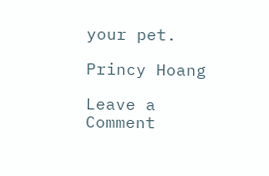your pet.

Princy Hoang

Leave a Comment